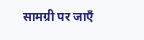सामग्री पर जाएँ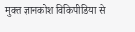मुक्त ज्ञानकोश विकिपीडिया से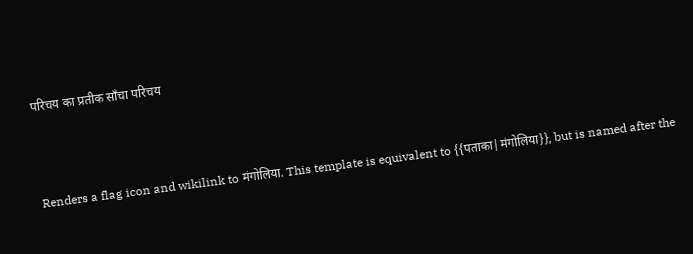परिचय का प्रतीक साँचा परिचय



Renders a flag icon and wikilink to मंगोलिया. This template is equivalent to {{पताका|मंगोलिया}}, but is named after the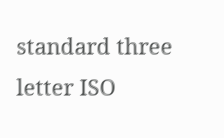standard three letter ISO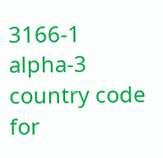3166-1 alpha-3 country code for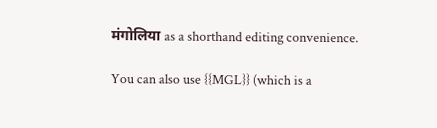मंगोलिया as a shorthand editing convenience.

You can also use {{MGL}} (which is a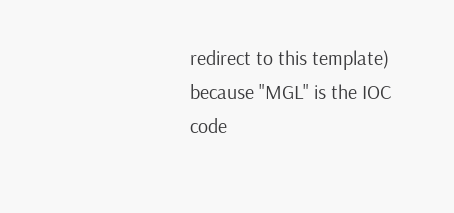redirect to this template) because "MGL" is the IOC code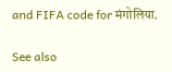and FIFA code for मंगोलिया.

See also